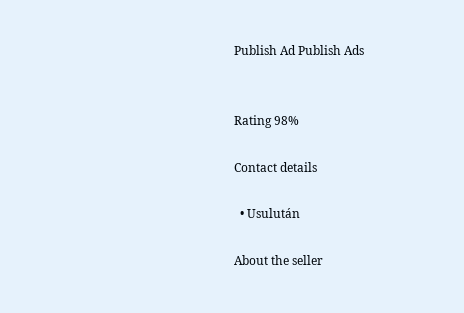Publish Ad Publish Ads


Rating 98%

Contact details

  • Usulután

About the seller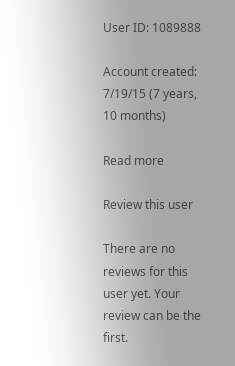User ID: 1089888

Account created: 7/19/15 (7 years, 10 months)

Read more

Review this user

There are no reviews for this user yet. Your review can be the first.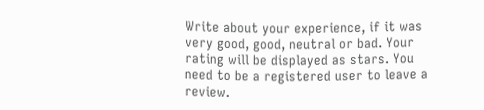Write about your experience, if it was very good, good, neutral or bad. Your rating will be displayed as stars. You need to be a registered user to leave a review.